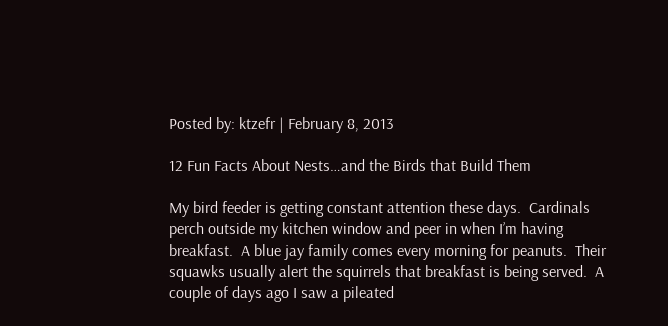Posted by: ktzefr | February 8, 2013

12 Fun Facts About Nests…and the Birds that Build Them

My bird feeder is getting constant attention these days.  Cardinals perch outside my kitchen window and peer in when I’m having breakfast.  A blue jay family comes every morning for peanuts.  Their squawks usually alert the squirrels that breakfast is being served.  A couple of days ago I saw a pileated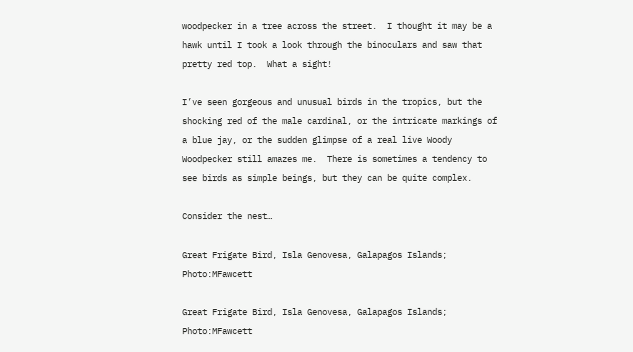woodpecker in a tree across the street.  I thought it may be a hawk until I took a look through the binoculars and saw that pretty red top.  What a sight!

I’ve seen gorgeous and unusual birds in the tropics, but the shocking red of the male cardinal, or the intricate markings of a blue jay, or the sudden glimpse of a real live Woody Woodpecker still amazes me.  There is sometimes a tendency to see birds as simple beings, but they can be quite complex.

Consider the nest…

Great Frigate Bird, Isla Genovesa, Galapagos Islands; Photo:MFawcett

Great Frigate Bird, Isla Genovesa, Galapagos Islands; Photo:MFawcett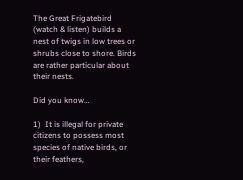The Great Frigatebird (watch & listen) builds a nest of twigs in low trees or shrubs close to shore. Birds are rather particular about their nests.

Did you know…

1)  It is illegal for private citizens to possess most species of native birds, or their feathers,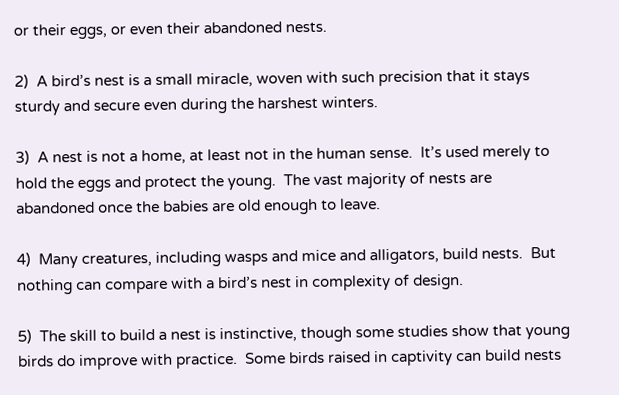or their eggs, or even their abandoned nests.

2)  A bird’s nest is a small miracle, woven with such precision that it stays sturdy and secure even during the harshest winters.

3)  A nest is not a home, at least not in the human sense.  It’s used merely to hold the eggs and protect the young.  The vast majority of nests are abandoned once the babies are old enough to leave.

4)  Many creatures, including wasps and mice and alligators, build nests.  But nothing can compare with a bird’s nest in complexity of design.

5)  The skill to build a nest is instinctive, though some studies show that young birds do improve with practice.  Some birds raised in captivity can build nests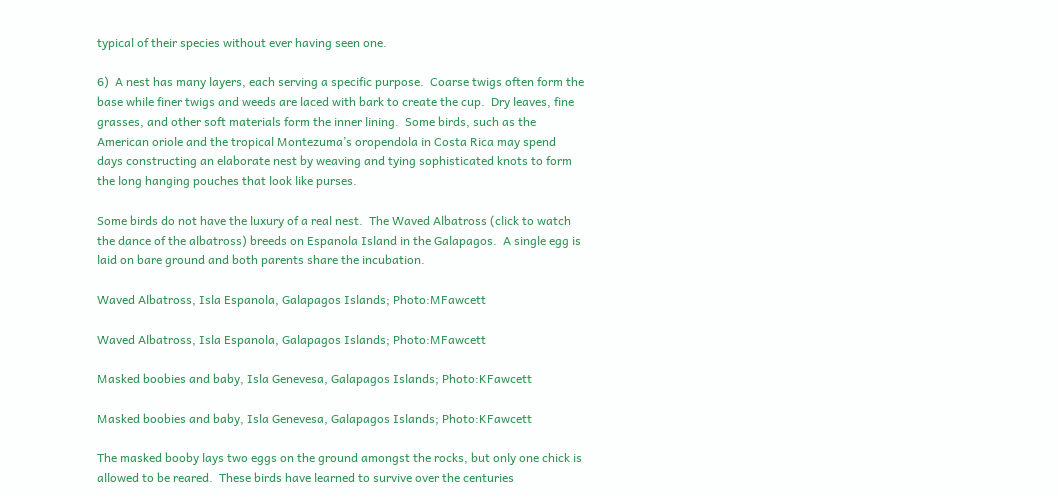typical of their species without ever having seen one.

6)  A nest has many layers, each serving a specific purpose.  Coarse twigs often form the base while finer twigs and weeds are laced with bark to create the cup.  Dry leaves, fine grasses, and other soft materials form the inner lining.  Some birds, such as the American oriole and the tropical Montezuma’s oropendola in Costa Rica may spend days constructing an elaborate nest by weaving and tying sophisticated knots to form the long hanging pouches that look like purses.

Some birds do not have the luxury of a real nest.  The Waved Albatross (click to watch the dance of the albatross) breeds on Espanola Island in the Galapagos.  A single egg is laid on bare ground and both parents share the incubation.

Waved Albatross, Isla Espanola, Galapagos Islands; Photo:MFawcett

Waved Albatross, Isla Espanola, Galapagos Islands; Photo:MFawcett

Masked boobies and baby, Isla Genevesa, Galapagos Islands; Photo:KFawcett

Masked boobies and baby, Isla Genevesa, Galapagos Islands; Photo:KFawcett

The masked booby lays two eggs on the ground amongst the rocks, but only one chick is allowed to be reared.  These birds have learned to survive over the centuries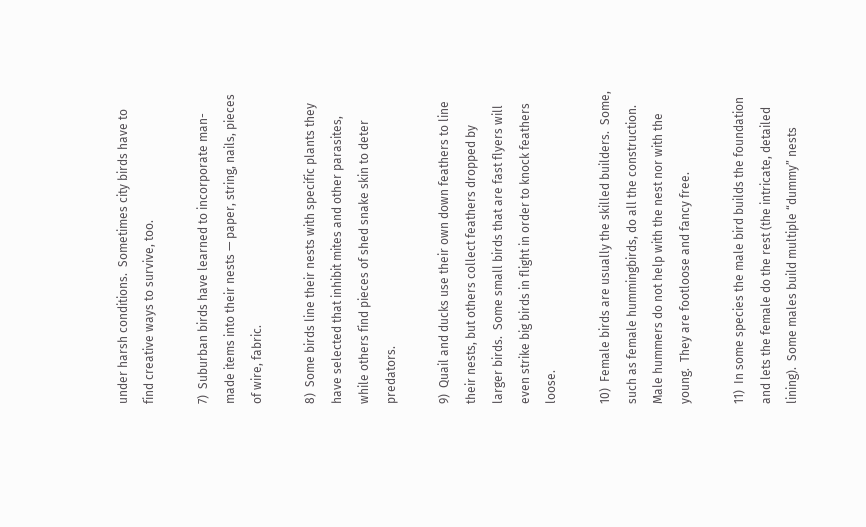under harsh conditions.  Sometimes city birds have to find creative ways to survive, too.

7)  Suburban birds have learned to incorporate man-made items into their nests — paper, string, nails, pieces of wire, fabric.

8)  Some birds line their nests with specific plants they have selected that inhibit mites and other parasites, while others find pieces of shed snake skin to deter predators.

9)  Quail and ducks use their own down feathers to line their nests, but others collect feathers dropped by larger birds.  Some small birds that are fast flyers will even strike big birds in flight in order to knock feathers loose.

10)  Female birds are usually the skilled builders.  Some, such as female hummingbirds, do all the construction.  Male hummers do not help with the nest nor with the young.  They are footloose and fancy free.

11)  In some species the male bird builds the foundation and lets the female do the rest (the intricate, detailed lining).  Some males build multiple “dummy” nests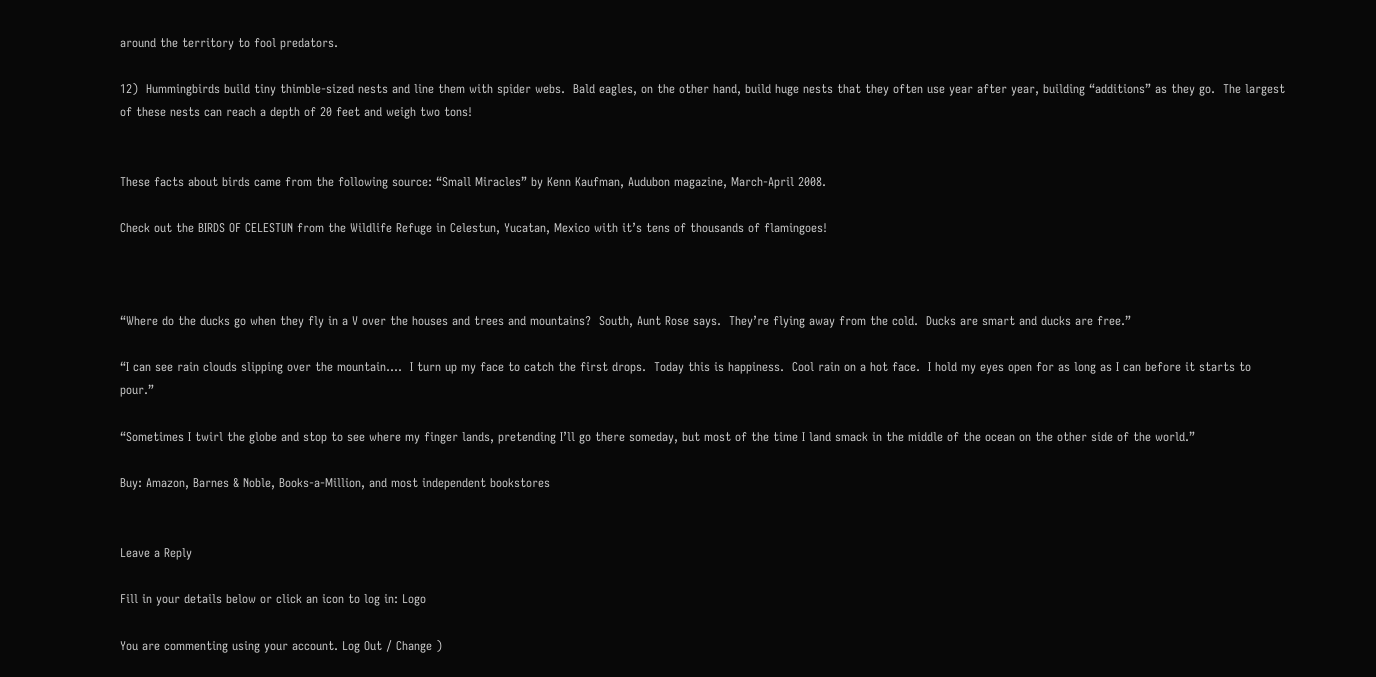around the territory to fool predators.

12)  Hummingbirds build tiny thimble-sized nests and line them with spider webs.  Bald eagles, on the other hand, build huge nests that they often use year after year, building “additions” as they go.  The largest of these nests can reach a depth of 20 feet and weigh two tons!


These facts about birds came from the following source: “Small Miracles” by Kenn Kaufman, Audubon magazine, March-April 2008.

Check out the BIRDS OF CELESTUN from the Wildlife Refuge in Celestun, Yucatan, Mexico with it’s tens of thousands of flamingoes!



“Where do the ducks go when they fly in a V over the houses and trees and mountains?  South, Aunt Rose says.  They’re flying away from the cold.  Ducks are smart and ducks are free.”

“I can see rain clouds slipping over the mountain….  I turn up my face to catch the first drops.  Today this is happiness.  Cool rain on a hot face.  I hold my eyes open for as long as I can before it starts to pour.”

“Sometimes I twirl the globe and stop to see where my finger lands, pretending I’ll go there someday, but most of the time I land smack in the middle of the ocean on the other side of the world.”

Buy: Amazon, Barnes & Noble, Books-a-Million, and most independent bookstores


Leave a Reply

Fill in your details below or click an icon to log in: Logo

You are commenting using your account. Log Out / Change )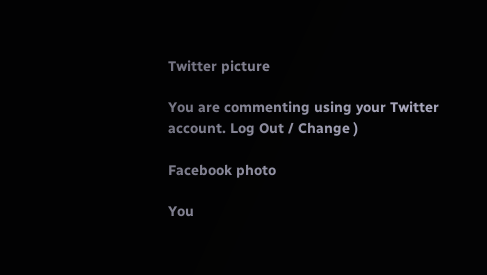Twitter picture

You are commenting using your Twitter account. Log Out / Change )

Facebook photo

You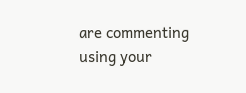are commenting using your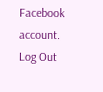Facebook account. Log Out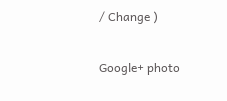/ Change )

Google+ photo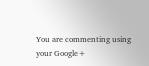You are commenting using your Google+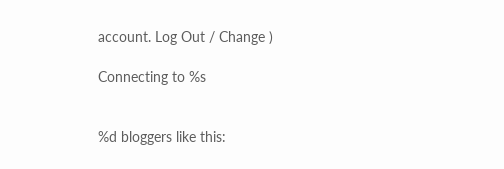account. Log Out / Change )

Connecting to %s


%d bloggers like this: